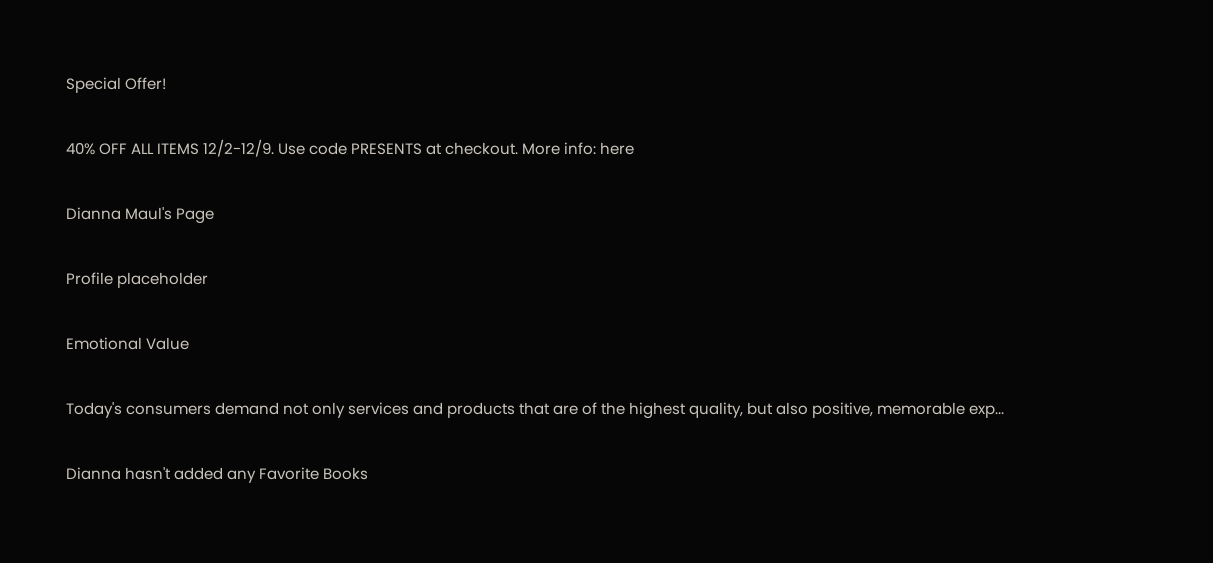Special Offer!

40% OFF ALL ITEMS 12/2-12/9. Use code PRESENTS at checkout. More info: here

Dianna Maul's Page

Profile placeholder

Emotional Value

Today's consumers demand not only services and products that are of the highest quality, but also positive, memorable exp...

Dianna hasn't added any Favorite Books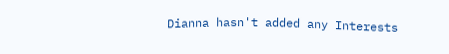Dianna hasn't added any Interests